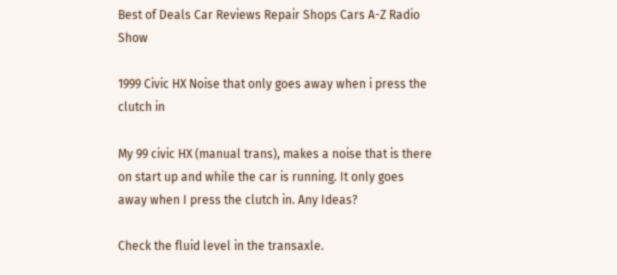Best of Deals Car Reviews Repair Shops Cars A-Z Radio Show

1999 Civic HX Noise that only goes away when i press the clutch in

My 99 civic HX (manual trans), makes a noise that is there on start up and while the car is running. It only goes away when I press the clutch in. Any Ideas?

Check the fluid level in the transaxle.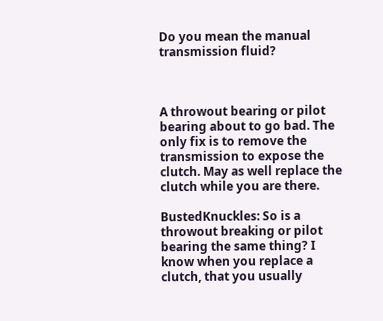Do you mean the manual transmission fluid?



A throwout bearing or pilot bearing about to go bad. The only fix is to remove the transmission to expose the clutch. May as well replace the clutch while you are there.

BustedKnuckles: So is a throwout breaking or pilot bearing the same thing? I know when you replace a clutch, that you usually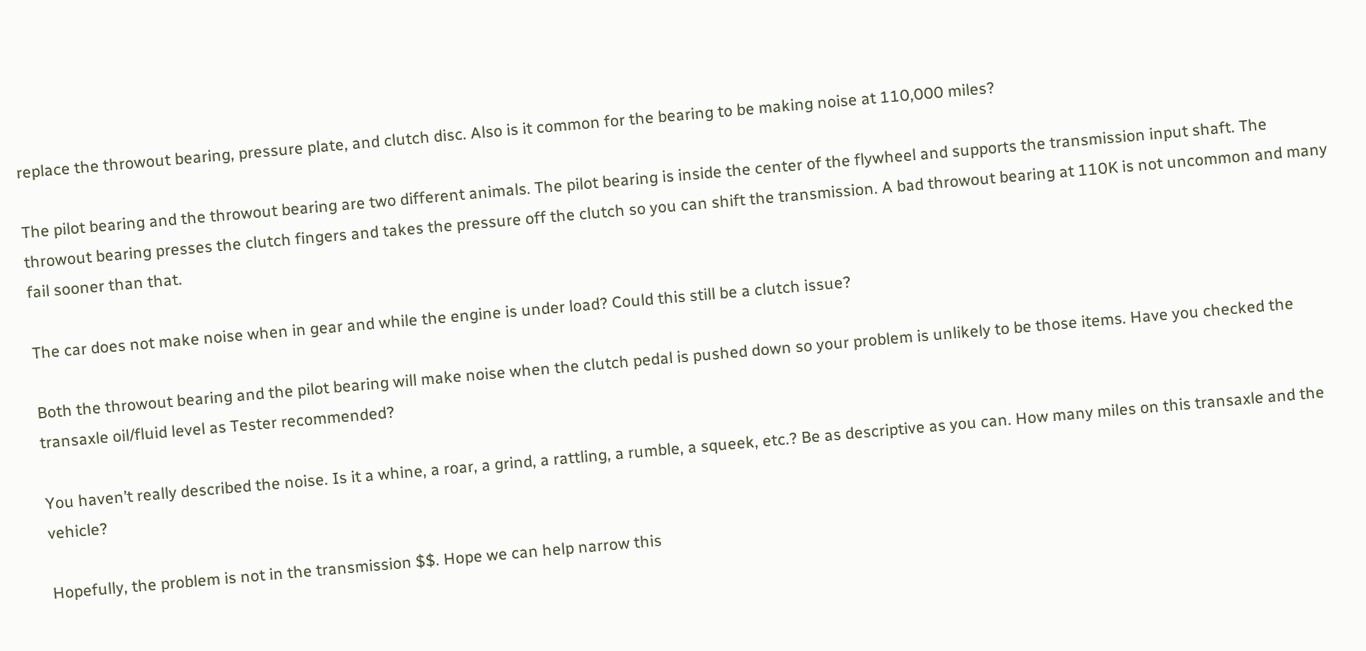replace the throwout bearing, pressure plate, and clutch disc. Also is it common for the bearing to be making noise at 110,000 miles?

The pilot bearing and the throwout bearing are two different animals. The pilot bearing is inside the center of the flywheel and supports the transmission input shaft. The throwout bearing presses the clutch fingers and takes the pressure off the clutch so you can shift the transmission. A bad throwout bearing at 110K is not uncommon and many fail sooner than that.

The car does not make noise when in gear and while the engine is under load? Could this still be a clutch issue?

Both the throwout bearing and the pilot bearing will make noise when the clutch pedal is pushed down so your problem is unlikely to be those items. Have you checked the transaxle oil/fluid level as Tester recommended?

You haven’t really described the noise. Is it a whine, a roar, a grind, a rattling, a rumble, a squeek, etc.? Be as descriptive as you can. How many miles on this transaxle and the vehicle?

Hopefully, the problem is not in the transmission $$. Hope we can help narrow this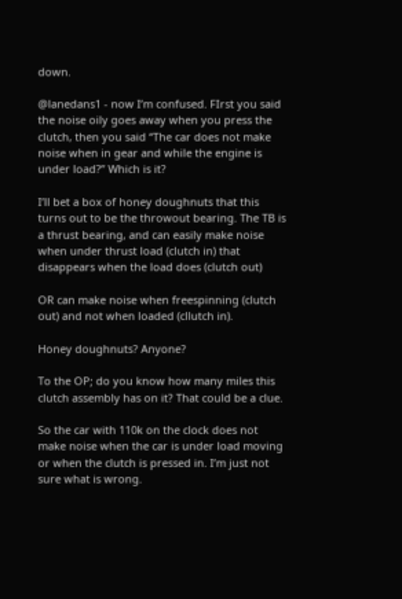down.

@lanedans1 - now I’m confused. FIrst you said the noise oily goes away when you press the clutch, then you said “The car does not make noise when in gear and while the engine is under load?” Which is it?

I’ll bet a box of honey doughnuts that this turns out to be the throwout bearing. The TB is a thrust bearing, and can easily make noise when under thrust load (clutch in) that disappears when the load does (clutch out)

OR can make noise when freespinning (clutch out) and not when loaded (cllutch in).

Honey doughnuts? Anyone?

To the OP; do you know how many miles this clutch assembly has on it? That could be a clue.

So the car with 110k on the clock does not make noise when the car is under load moving or when the clutch is pressed in. I’m just not sure what is wrong.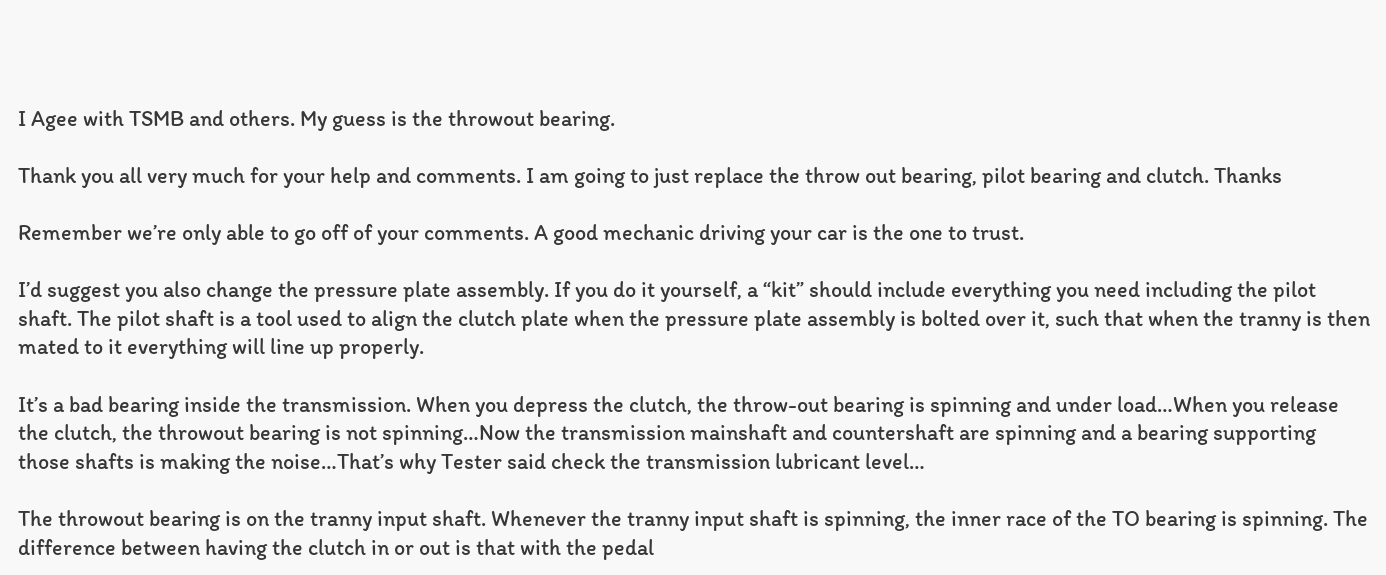I Agee with TSMB and others. My guess is the throwout bearing.

Thank you all very much for your help and comments. I am going to just replace the throw out bearing, pilot bearing and clutch. Thanks

Remember we’re only able to go off of your comments. A good mechanic driving your car is the one to trust.

I’d suggest you also change the pressure plate assembly. If you do it yourself, a “kit” should include everything you need including the pilot shaft. The pilot shaft is a tool used to align the clutch plate when the pressure plate assembly is bolted over it, such that when the tranny is then mated to it everything will line up properly.

It’s a bad bearing inside the transmission. When you depress the clutch, the throw-out bearing is spinning and under load…When you release the clutch, the throwout bearing is not spinning…Now the transmission mainshaft and countershaft are spinning and a bearing supporting those shafts is making the noise…That’s why Tester said check the transmission lubricant level…

The throwout bearing is on the tranny input shaft. Whenever the tranny input shaft is spinning, the inner race of the TO bearing is spinning. The difference between having the clutch in or out is that with the pedal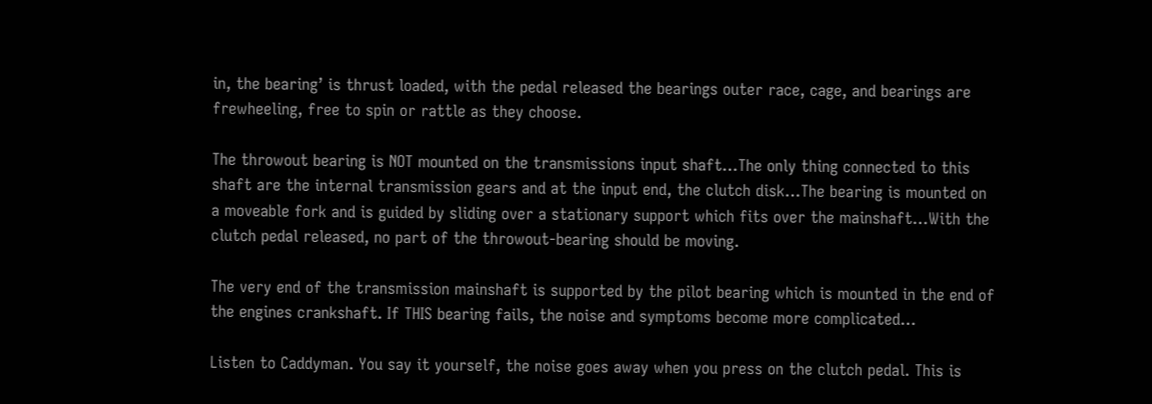in, the bearing’ is thrust loaded, with the pedal released the bearings outer race, cage, and bearings are frewheeling, free to spin or rattle as they choose.

The throwout bearing is NOT mounted on the transmissions input shaft…The only thing connected to this shaft are the internal transmission gears and at the input end, the clutch disk…The bearing is mounted on a moveable fork and is guided by sliding over a stationary support which fits over the mainshaft…With the clutch pedal released, no part of the throwout-bearing should be moving.

The very end of the transmission mainshaft is supported by the pilot bearing which is mounted in the end of the engines crankshaft. If THIS bearing fails, the noise and symptoms become more complicated…

Listen to Caddyman. You say it yourself, the noise goes away when you press on the clutch pedal. This is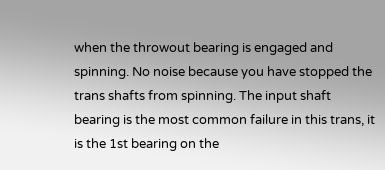when the throwout bearing is engaged and spinning. No noise because you have stopped the trans shafts from spinning. The input shaft bearing is the most common failure in this trans, it is the 1st bearing on the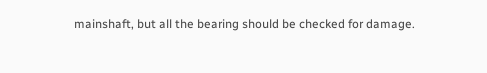mainshaft, but all the bearing should be checked for damage.